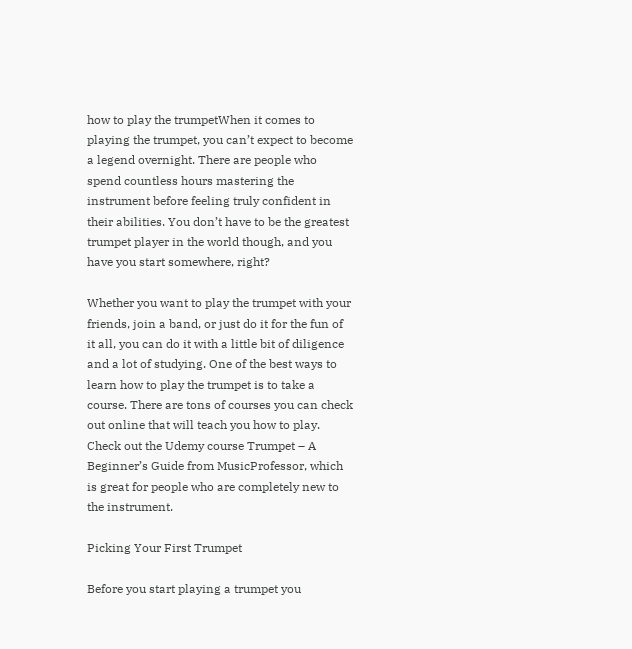how to play the trumpetWhen it comes to playing the trumpet, you can’t expect to become a legend overnight. There are people who spend countless hours mastering the instrument before feeling truly confident in their abilities. You don’t have to be the greatest trumpet player in the world though, and you have you start somewhere, right?

Whether you want to play the trumpet with your friends, join a band, or just do it for the fun of it all, you can do it with a little bit of diligence and a lot of studying. One of the best ways to learn how to play the trumpet is to take a course. There are tons of courses you can check out online that will teach you how to play. Check out the Udemy course Trumpet – A Beginner’s Guide from MusicProfessor, which is great for people who are completely new to the instrument.

Picking Your First Trumpet

Before you start playing a trumpet you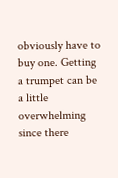obviously have to buy one. Getting a trumpet can be a little overwhelming since there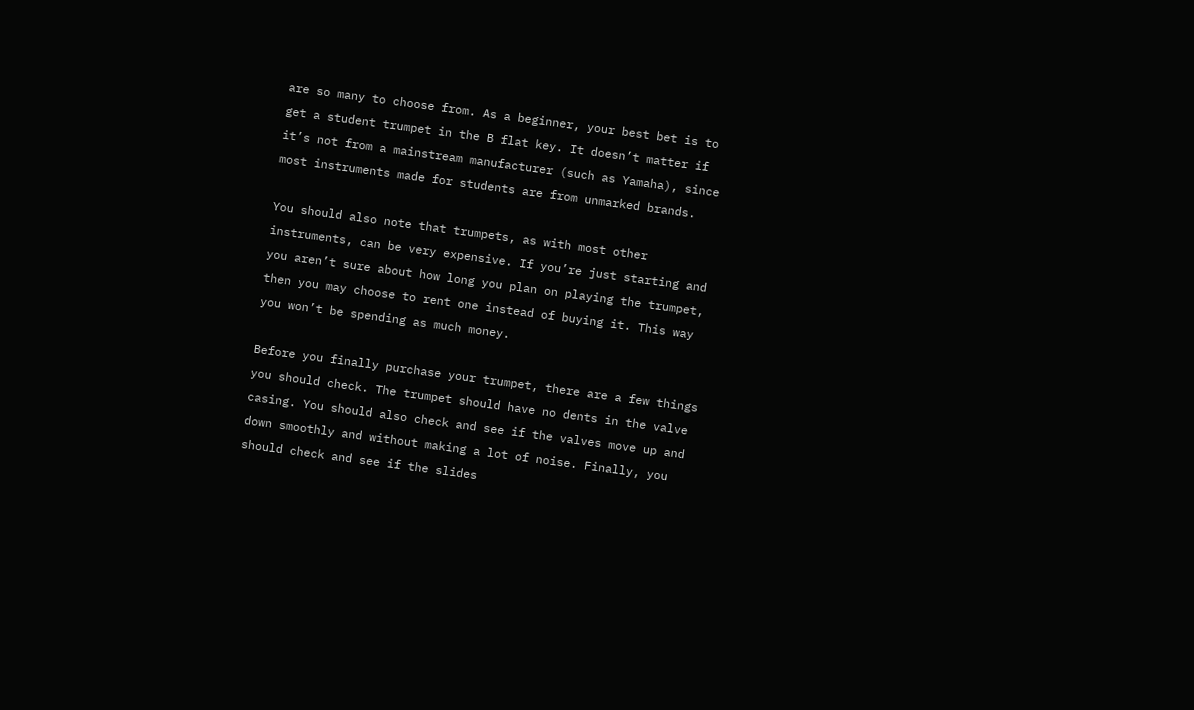are so many to choose from. As a beginner, your best bet is to get a student trumpet in the B flat key. It doesn’t matter if it’s not from a mainstream manufacturer (such as Yamaha), since most instruments made for students are from unmarked brands.

You should also note that trumpets, as with most other instruments, can be very expensive. If you’re just starting and you aren’t sure about how long you plan on playing the trumpet, then you may choose to rent one instead of buying it. This way you won’t be spending as much money.

Before you finally purchase your trumpet, there are a few things you should check. The trumpet should have no dents in the valve casing. You should also check and see if the valves move up and down smoothly and without making a lot of noise. Finally, you should check and see if the slides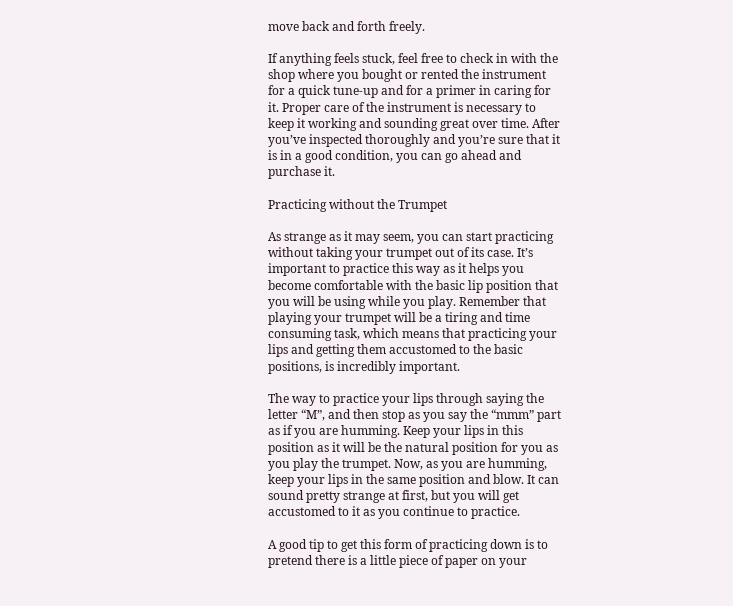move back and forth freely.

If anything feels stuck, feel free to check in with the shop where you bought or rented the instrument for a quick tune-up and for a primer in caring for it. Proper care of the instrument is necessary to keep it working and sounding great over time. After you’ve inspected thoroughly and you’re sure that it is in a good condition, you can go ahead and purchase it.

Practicing without the Trumpet

As strange as it may seem, you can start practicing without taking your trumpet out of its case. It’s important to practice this way as it helps you become comfortable with the basic lip position that you will be using while you play. Remember that playing your trumpet will be a tiring and time consuming task, which means that practicing your lips and getting them accustomed to the basic positions, is incredibly important.

The way to practice your lips through saying the letter “M”, and then stop as you say the “mmm” part as if you are humming. Keep your lips in this position as it will be the natural position for you as you play the trumpet. Now, as you are humming, keep your lips in the same position and blow. It can sound pretty strange at first, but you will get accustomed to it as you continue to practice.

A good tip to get this form of practicing down is to pretend there is a little piece of paper on your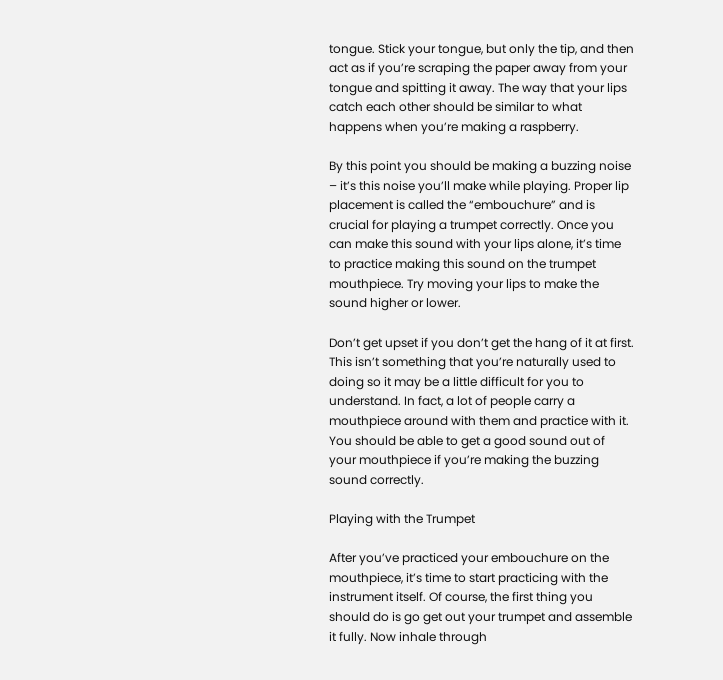tongue. Stick your tongue, but only the tip, and then act as if you’re scraping the paper away from your tongue and spitting it away. The way that your lips catch each other should be similar to what happens when you’re making a raspberry.

By this point you should be making a buzzing noise – it’s this noise you’ll make while playing. Proper lip placement is called the “embouchure” and is crucial for playing a trumpet correctly. Once you can make this sound with your lips alone, it’s time to practice making this sound on the trumpet mouthpiece. Try moving your lips to make the sound higher or lower.

Don’t get upset if you don’t get the hang of it at first. This isn’t something that you’re naturally used to doing so it may be a little difficult for you to understand. In fact, a lot of people carry a mouthpiece around with them and practice with it. You should be able to get a good sound out of your mouthpiece if you’re making the buzzing sound correctly.

Playing with the Trumpet

After you’ve practiced your embouchure on the mouthpiece, it’s time to start practicing with the instrument itself. Of course, the first thing you should do is go get out your trumpet and assemble it fully. Now inhale through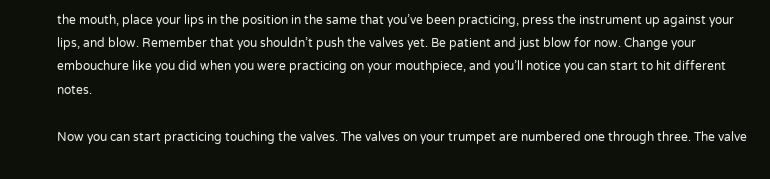the mouth, place your lips in the position in the same that you’ve been practicing, press the instrument up against your lips, and blow. Remember that you shouldn’t push the valves yet. Be patient and just blow for now. Change your embouchure like you did when you were practicing on your mouthpiece, and you’ll notice you can start to hit different notes.

Now you can start practicing touching the valves. The valves on your trumpet are numbered one through three. The valve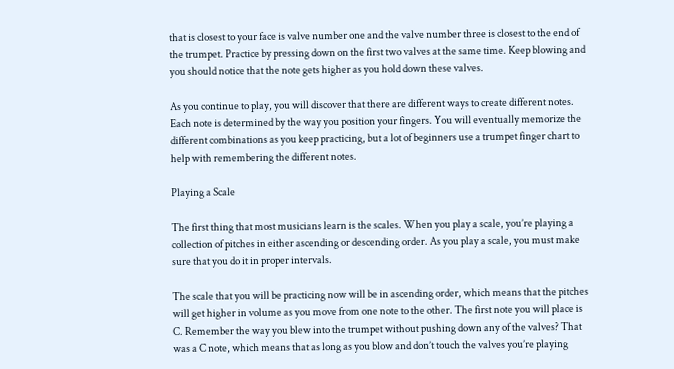that is closest to your face is valve number one and the valve number three is closest to the end of the trumpet. Practice by pressing down on the first two valves at the same time. Keep blowing and you should notice that the note gets higher as you hold down these valves.

As you continue to play, you will discover that there are different ways to create different notes. Each note is determined by the way you position your fingers. You will eventually memorize the different combinations as you keep practicing, but a lot of beginners use a trumpet finger chart to help with remembering the different notes.

Playing a Scale

The first thing that most musicians learn is the scales. When you play a scale, you’re playing a collection of pitches in either ascending or descending order. As you play a scale, you must make sure that you do it in proper intervals.

The scale that you will be practicing now will be in ascending order, which means that the pitches will get higher in volume as you move from one note to the other. The first note you will place is C. Remember the way you blew into the trumpet without pushing down any of the valves? That was a C note, which means that as long as you blow and don’t touch the valves you’re playing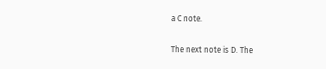a C note.

The next note is D. The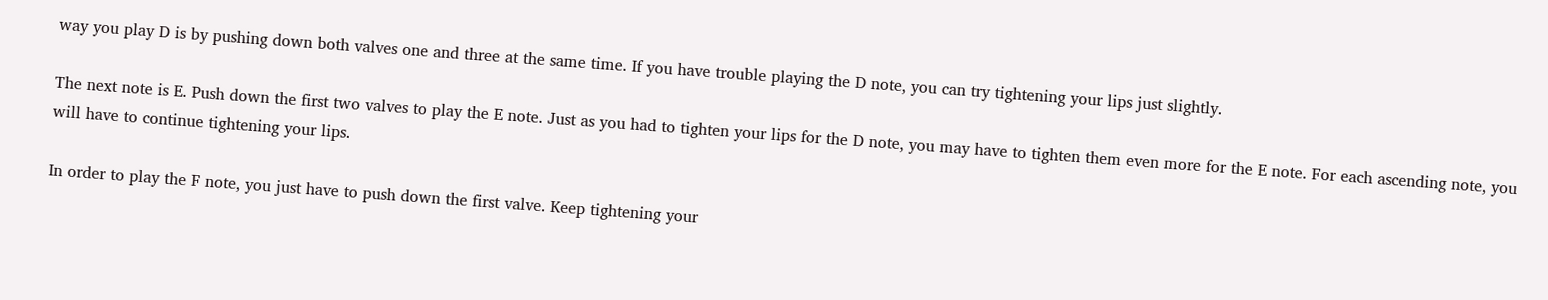way you play D is by pushing down both valves one and three at the same time. If you have trouble playing the D note, you can try tightening your lips just slightly.

The next note is E. Push down the first two valves to play the E note. Just as you had to tighten your lips for the D note, you may have to tighten them even more for the E note. For each ascending note, you will have to continue tightening your lips.

In order to play the F note, you just have to push down the first valve. Keep tightening your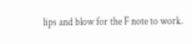lips and blow for the F note to work.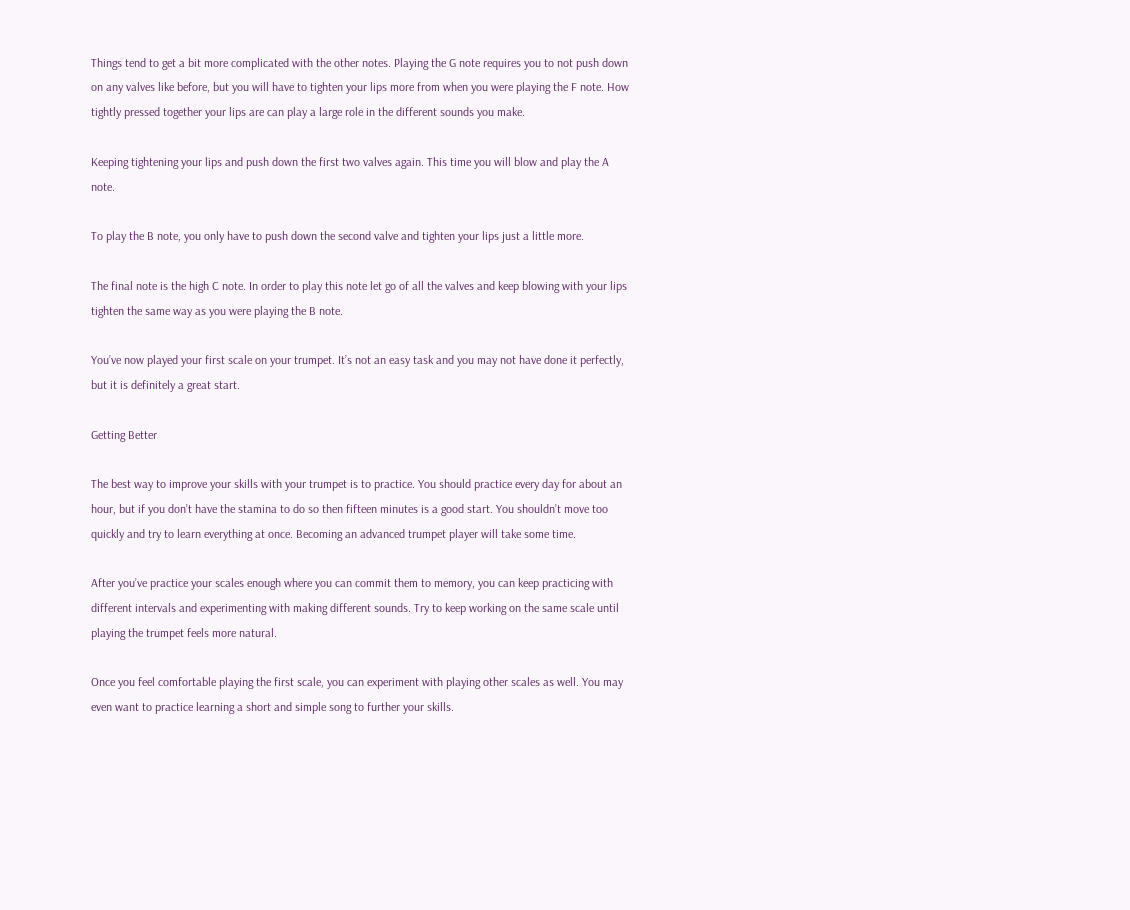Things tend to get a bit more complicated with the other notes. Playing the G note requires you to not push down on any valves like before, but you will have to tighten your lips more from when you were playing the F note. How tightly pressed together your lips are can play a large role in the different sounds you make.

Keeping tightening your lips and push down the first two valves again. This time you will blow and play the A note.

To play the B note, you only have to push down the second valve and tighten your lips just a little more.

The final note is the high C note. In order to play this note let go of all the valves and keep blowing with your lips tighten the same way as you were playing the B note.

You’ve now played your first scale on your trumpet. It’s not an easy task and you may not have done it perfectly, but it is definitely a great start.

Getting Better

The best way to improve your skills with your trumpet is to practice. You should practice every day for about an hour, but if you don’t have the stamina to do so then fifteen minutes is a good start. You shouldn’t move too quickly and try to learn everything at once. Becoming an advanced trumpet player will take some time.

After you’ve practice your scales enough where you can commit them to memory, you can keep practicing with different intervals and experimenting with making different sounds. Try to keep working on the same scale until playing the trumpet feels more natural.

Once you feel comfortable playing the first scale, you can experiment with playing other scales as well. You may even want to practice learning a short and simple song to further your skills.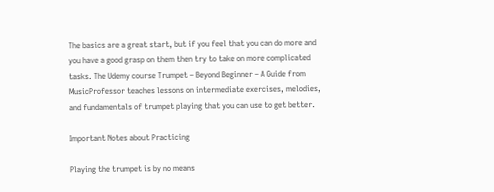The basics are a great start, but if you feel that you can do more and you have a good grasp on them then try to take on more complicated tasks. The Udemy course Trumpet – Beyond Beginner – A Guide from MusicProfessor teaches lessons on intermediate exercises, melodies, and fundamentals of trumpet playing that you can use to get better.

Important Notes about Practicing

Playing the trumpet is by no means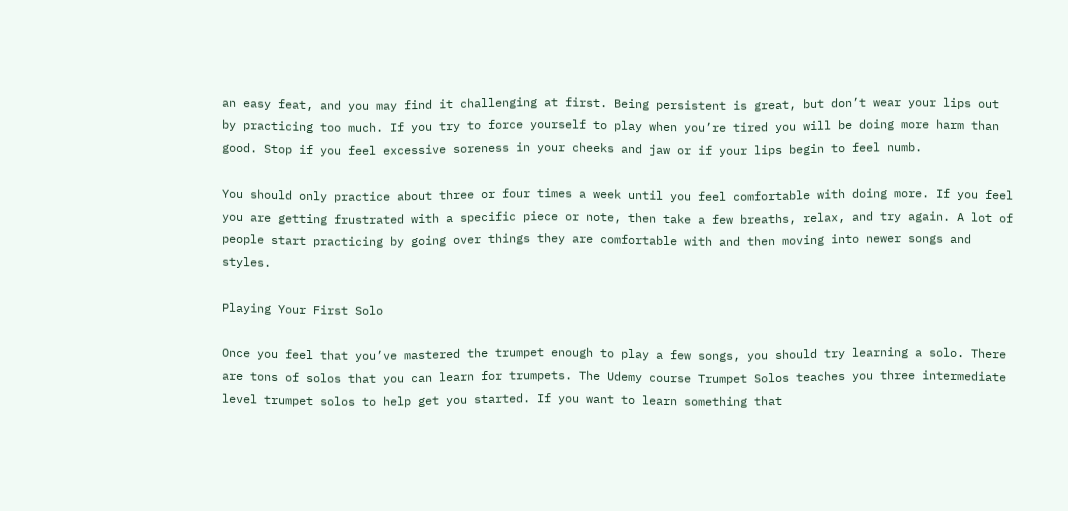an easy feat, and you may find it challenging at first. Being persistent is great, but don’t wear your lips out by practicing too much. If you try to force yourself to play when you’re tired you will be doing more harm than good. Stop if you feel excessive soreness in your cheeks and jaw or if your lips begin to feel numb.

You should only practice about three or four times a week until you feel comfortable with doing more. If you feel you are getting frustrated with a specific piece or note, then take a few breaths, relax, and try again. A lot of people start practicing by going over things they are comfortable with and then moving into newer songs and styles.

Playing Your First Solo

Once you feel that you’ve mastered the trumpet enough to play a few songs, you should try learning a solo. There are tons of solos that you can learn for trumpets. The Udemy course Trumpet Solos teaches you three intermediate level trumpet solos to help get you started. If you want to learn something that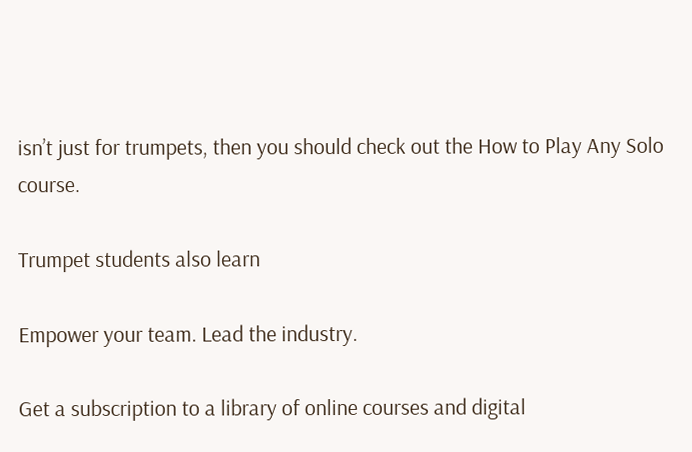isn’t just for trumpets, then you should check out the How to Play Any Solo course.

Trumpet students also learn

Empower your team. Lead the industry.

Get a subscription to a library of online courses and digital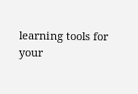learning tools for your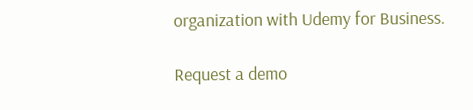organization with Udemy for Business.

Request a demo